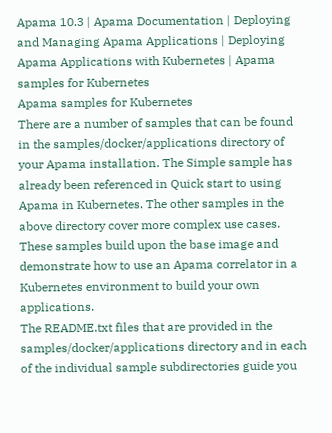Apama 10.3 | Apama Documentation | Deploying and Managing Apama Applications | Deploying Apama Applications with Kubernetes | Apama samples for Kubernetes
Apama samples for Kubernetes
There are a number of samples that can be found in the samples/docker/applications directory of your Apama installation. The Simple sample has already been referenced in Quick start to using Apama in Kubernetes. The other samples in the above directory cover more complex use cases. These samples build upon the base image and demonstrate how to use an Apama correlator in a Kubernetes environment to build your own applications.
The README.txt files that are provided in the samples/docker/applications directory and in each of the individual sample subdirectories guide you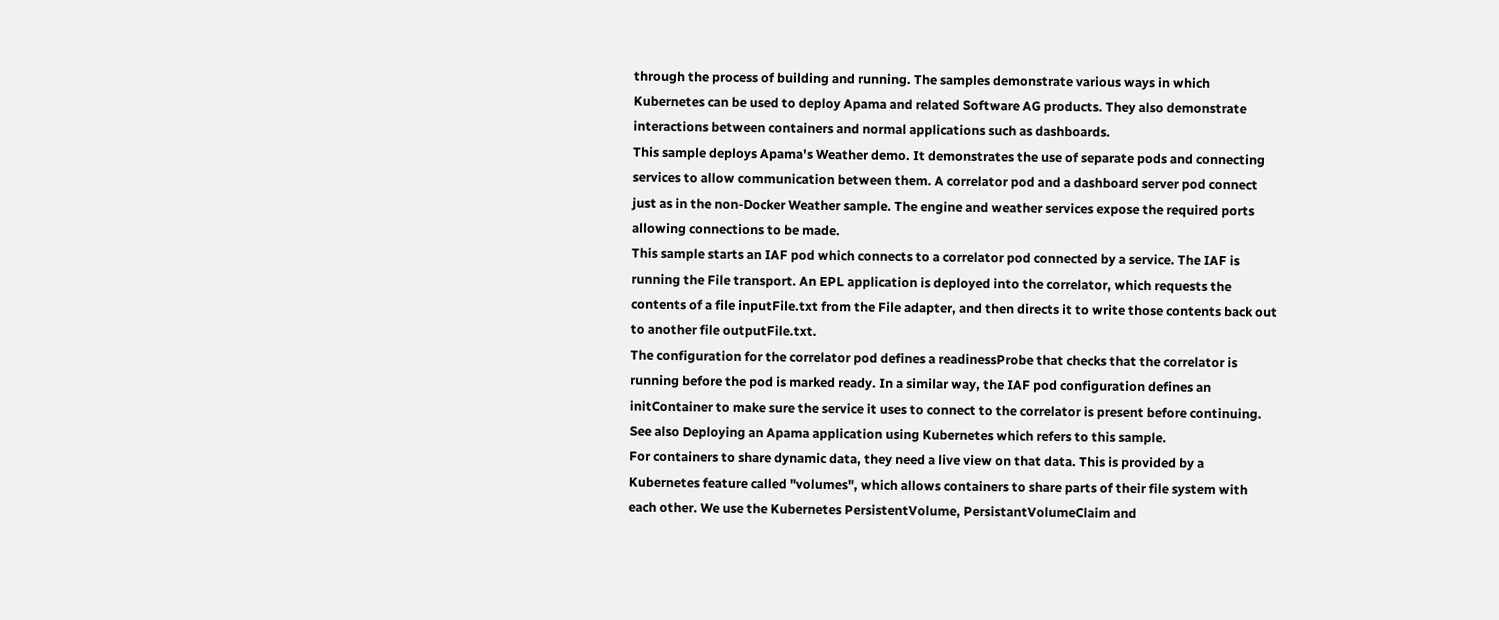through the process of building and running. The samples demonstrate various ways in which Kubernetes can be used to deploy Apama and related Software AG products. They also demonstrate interactions between containers and normal applications such as dashboards.
This sample deploys Apama's Weather demo. It demonstrates the use of separate pods and connecting services to allow communication between them. A correlator pod and a dashboard server pod connect just as in the non-Docker Weather sample. The engine and weather services expose the required ports allowing connections to be made.
This sample starts an IAF pod which connects to a correlator pod connected by a service. The IAF is running the File transport. An EPL application is deployed into the correlator, which requests the contents of a file inputFile.txt from the File adapter, and then directs it to write those contents back out to another file outputFile.txt.
The configuration for the correlator pod defines a readinessProbe that checks that the correlator is running before the pod is marked ready. In a similar way, the IAF pod configuration defines an initContainer to make sure the service it uses to connect to the correlator is present before continuing.
See also Deploying an Apama application using Kubernetes which refers to this sample.
For containers to share dynamic data, they need a live view on that data. This is provided by a Kubernetes feature called "volumes", which allows containers to share parts of their file system with each other. We use the Kubernetes PersistentVolume, PersistantVolumeClaim and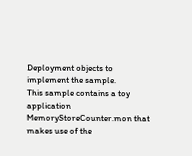Deployment objects to implement the sample.
This sample contains a toy application MemoryStoreCounter.mon that makes use of the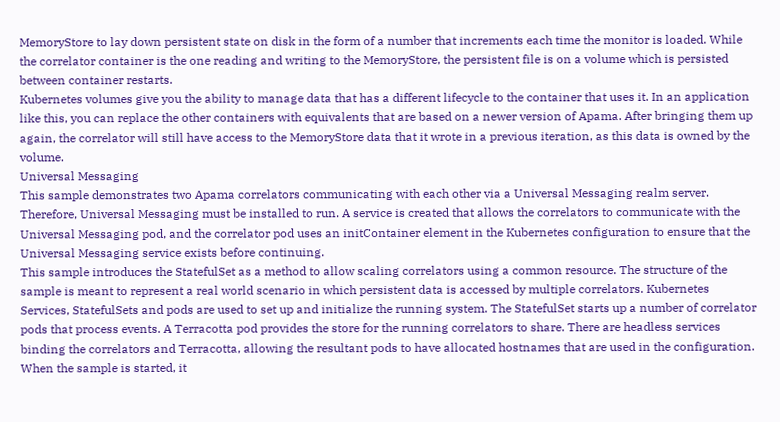MemoryStore to lay down persistent state on disk in the form of a number that increments each time the monitor is loaded. While the correlator container is the one reading and writing to the MemoryStore, the persistent file is on a volume which is persisted between container restarts.
Kubernetes volumes give you the ability to manage data that has a different lifecycle to the container that uses it. In an application like this, you can replace the other containers with equivalents that are based on a newer version of Apama. After bringing them up again, the correlator will still have access to the MemoryStore data that it wrote in a previous iteration, as this data is owned by the volume.
Universal Messaging
This sample demonstrates two Apama correlators communicating with each other via a Universal Messaging realm server. Therefore, Universal Messaging must be installed to run. A service is created that allows the correlators to communicate with the Universal Messaging pod, and the correlator pod uses an initContainer element in the Kubernetes configuration to ensure that the Universal Messaging service exists before continuing.
This sample introduces the StatefulSet as a method to allow scaling correlators using a common resource. The structure of the sample is meant to represent a real world scenario in which persistent data is accessed by multiple correlators. Kubernetes Services, StatefulSets and pods are used to set up and initialize the running system. The StatefulSet starts up a number of correlator pods that process events. A Terracotta pod provides the store for the running correlators to share. There are headless services binding the correlators and Terracotta, allowing the resultant pods to have allocated hostnames that are used in the configuration.
When the sample is started, it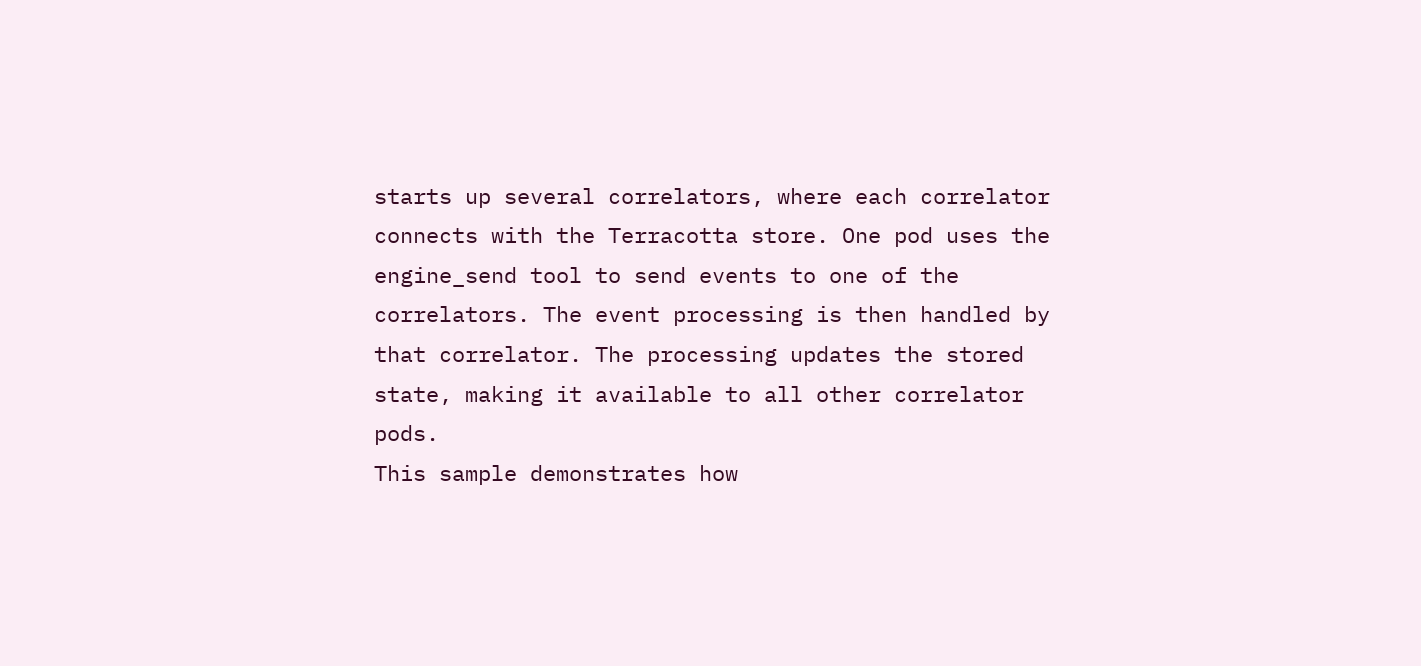starts up several correlators, where each correlator connects with the Terracotta store. One pod uses the engine_send tool to send events to one of the correlators. The event processing is then handled by that correlator. The processing updates the stored state, making it available to all other correlator pods.
This sample demonstrates how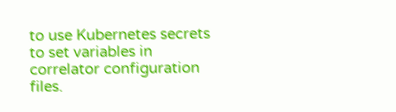to use Kubernetes secrets to set variables in correlator configuration files.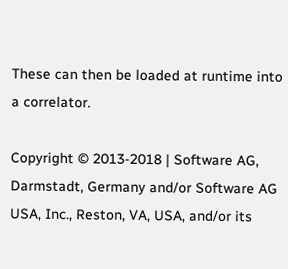These can then be loaded at runtime into a correlator.

Copyright © 2013-2018 | Software AG, Darmstadt, Germany and/or Software AG USA, Inc., Reston, VA, USA, and/or its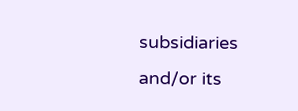subsidiaries and/or its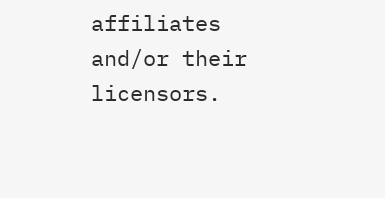affiliates and/or their licensors.